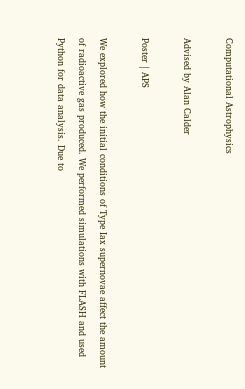Computational Astrophysics

Advised by Alan Calder

Poster | APS

We explored how the initial conditions of Type Iax supernovae affect the amount of radioactive gas produced. We performed simulations with FLASH and used Python for data analysis. Due to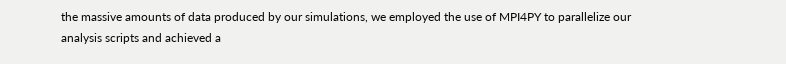the massive amounts of data produced by our simulations, we employed the use of MPI4PY to parallelize our analysis scripts and achieved a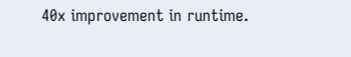40x improvement in runtime.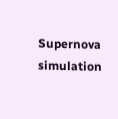Supernova simulation